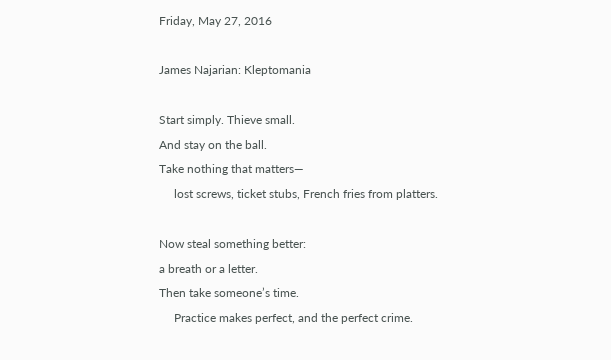Friday, May 27, 2016

James Najarian: Kleptomania

Start simply. Thieve small.
And stay on the ball.
Take nothing that matters—
     lost screws, ticket stubs, French fries from platters.

Now steal something better:
a breath or a letter.
Then take someone’s time.
     Practice makes perfect, and the perfect crime.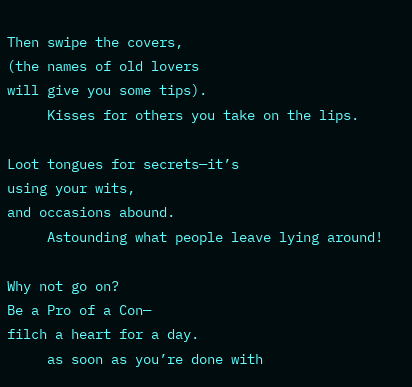Then swipe the covers,
(the names of old lovers
will give you some tips).
     Kisses for others you take on the lips.

Loot tongues for secrets—it’s
using your wits,
and occasions abound.
     Astounding what people leave lying around!

Why not go on?
Be a Pro of a Con—
filch a heart for a day.
     as soon as you’re done with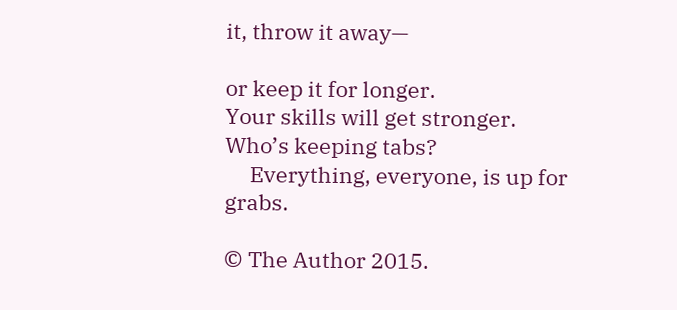it, throw it away—

or keep it for longer.
Your skills will get stronger.
Who’s keeping tabs?
     Everything, everyone, is up for grabs.

© The Author 2015.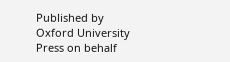Published by Oxford University Press on behalf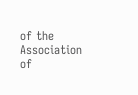of the Association of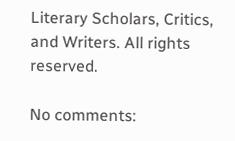Literary Scholars, Critics, and Writers. All rights reserved.

No comments: